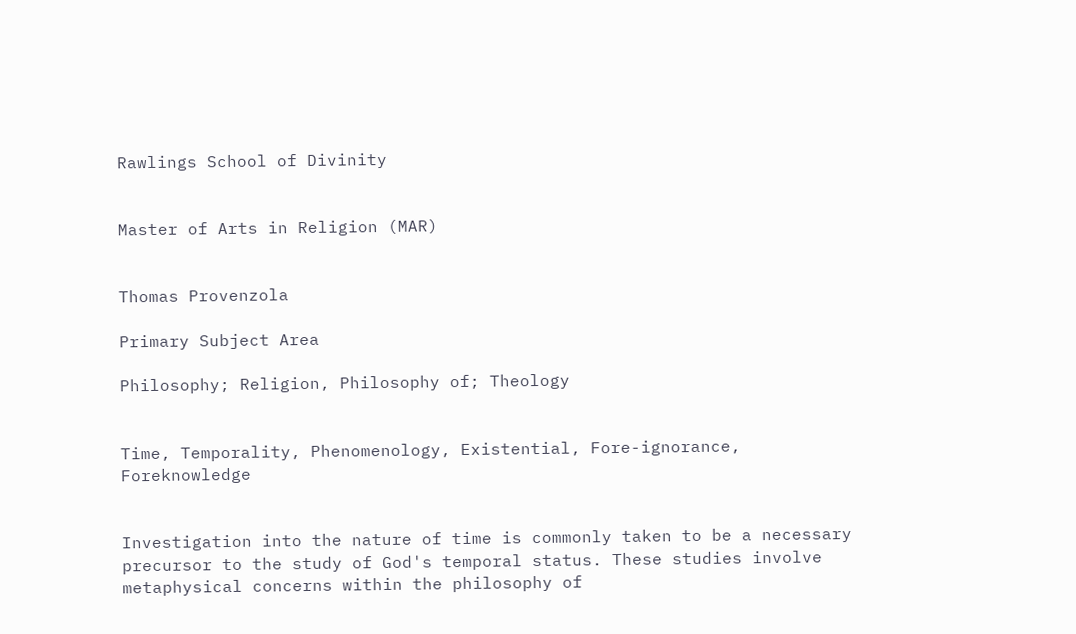Rawlings School of Divinity


Master of Arts in Religion (MAR)


Thomas Provenzola

Primary Subject Area

Philosophy; Religion, Philosophy of; Theology


Time, Temporality, Phenomenology, Existential, Fore-ignorance, Foreknowledge


Investigation into the nature of time is commonly taken to be a necessary precursor to the study of God's temporal status. These studies involve metaphysical concerns within the philosophy of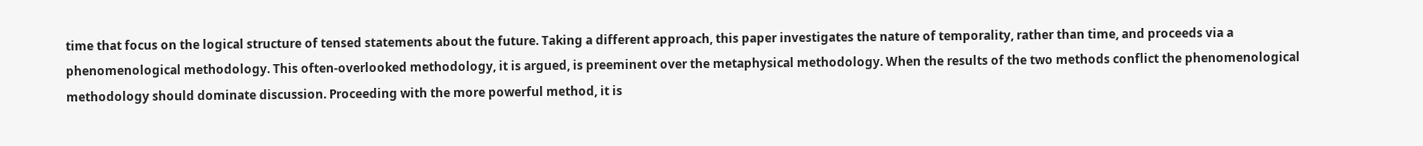time that focus on the logical structure of tensed statements about the future. Taking a different approach, this paper investigates the nature of temporality, rather than time, and proceeds via a phenomenological methodology. This often-overlooked methodology, it is argued, is preeminent over the metaphysical methodology. When the results of the two methods conflict the phenomenological methodology should dominate discussion. Proceeding with the more powerful method, it is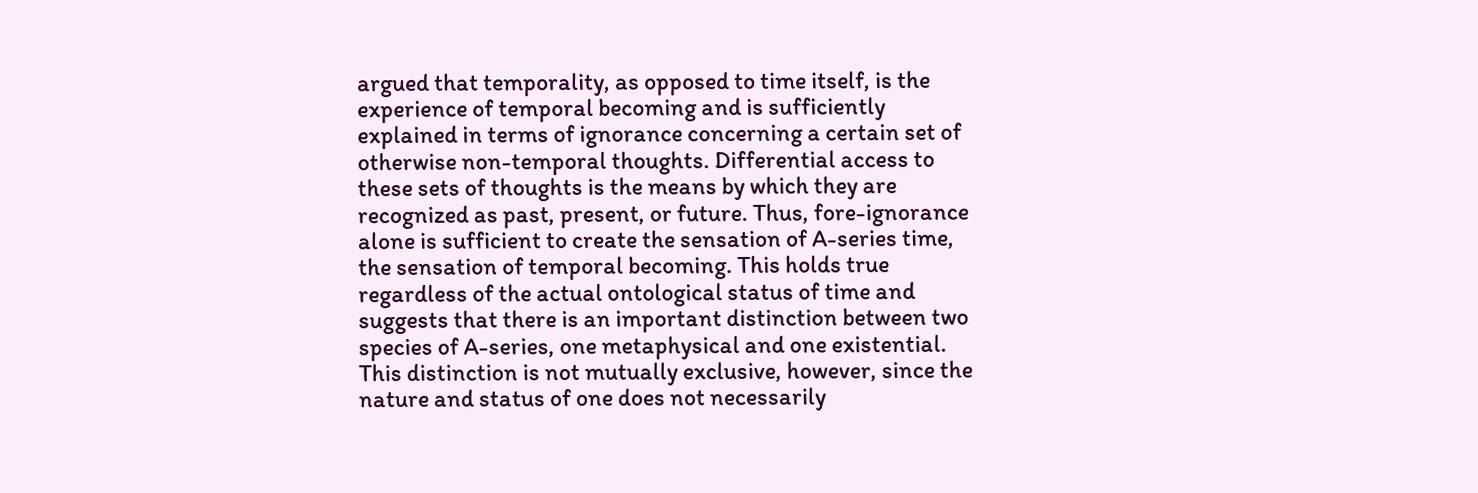argued that temporality, as opposed to time itself, is the experience of temporal becoming and is sufficiently explained in terms of ignorance concerning a certain set of otherwise non-temporal thoughts. Differential access to these sets of thoughts is the means by which they are recognized as past, present, or future. Thus, fore-ignorance alone is sufficient to create the sensation of A-series time, the sensation of temporal becoming. This holds true regardless of the actual ontological status of time and suggests that there is an important distinction between two species of A-series, one metaphysical and one existential. This distinction is not mutually exclusive, however, since the nature and status of one does not necessarily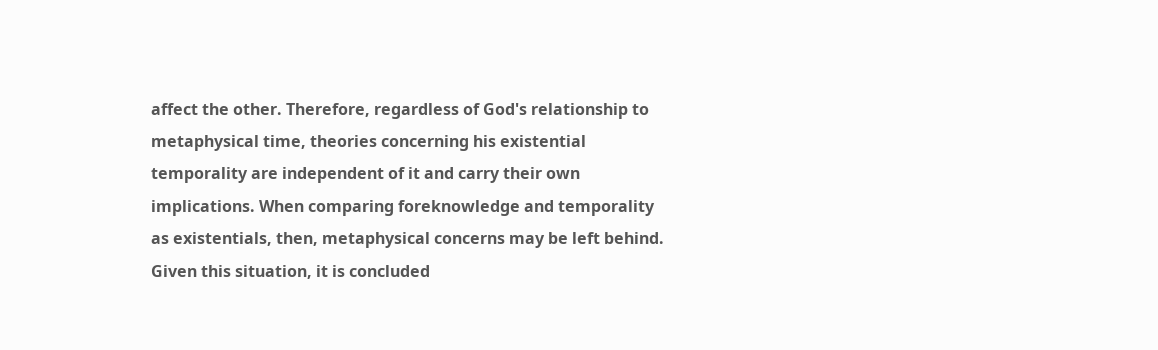affect the other. Therefore, regardless of God's relationship to metaphysical time, theories concerning his existential temporality are independent of it and carry their own implications. When comparing foreknowledge and temporality as existentials, then, metaphysical concerns may be left behind. Given this situation, it is concluded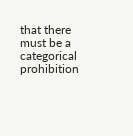that there must be a categorical prohibition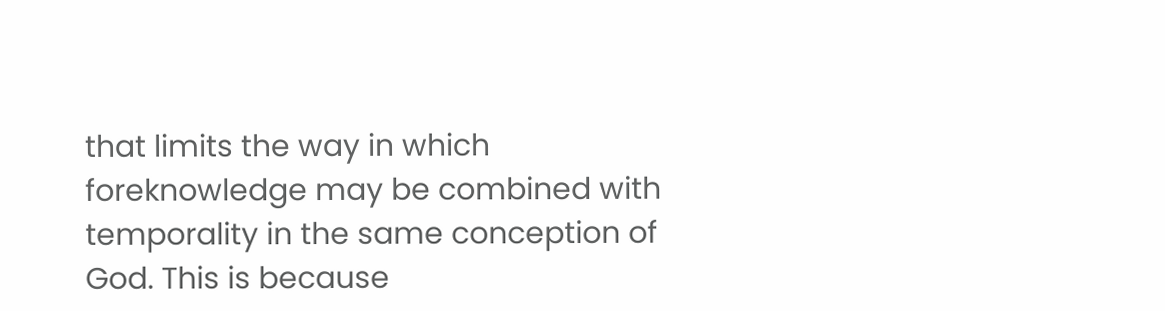that limits the way in which foreknowledge may be combined with temporality in the same conception of God. This is because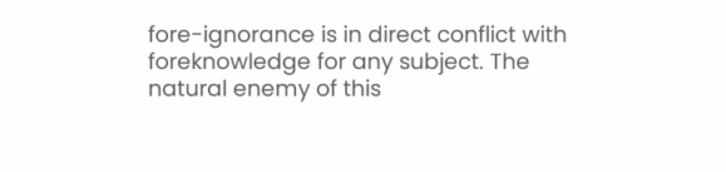fore-ignorance is in direct conflict with foreknowledge for any subject. The natural enemy of this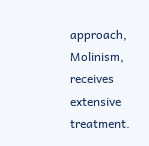approach, Molinism, receives extensive treatment.